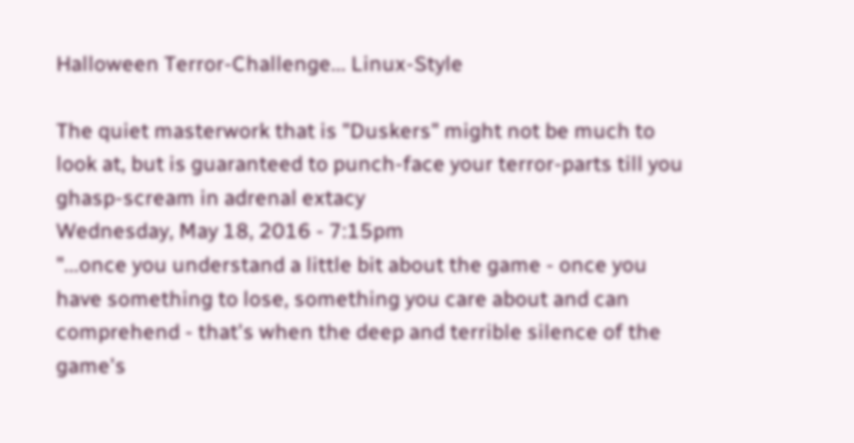Halloween Terror-Challenge... Linux-Style

The quiet masterwork that is "Duskers" might not be much to look at, but is guaranteed to punch-face your terror-parts till you ghasp-scream in adrenal extacy
Wednesday, May 18, 2016 - 7:15pm
"...once you understand a little bit about the game - once you have something to lose, something you care about and can comprehend - that's when the deep and terrible silence of the game's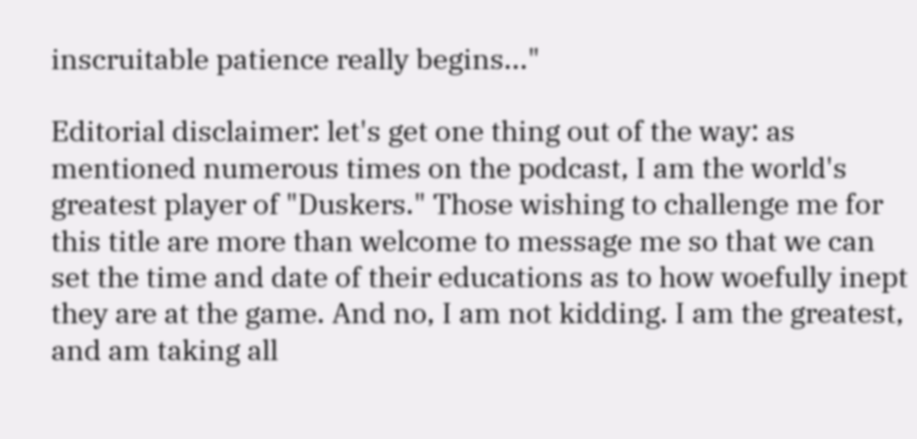inscruitable patience really begins..."

Editorial disclaimer: let's get one thing out of the way: as mentioned numerous times on the podcast, I am the world's greatest player of "Duskers." Those wishing to challenge me for this title are more than welcome to message me so that we can set the time and date of their educations as to how woefully inept they are at the game. And no, I am not kidding. I am the greatest, and am taking all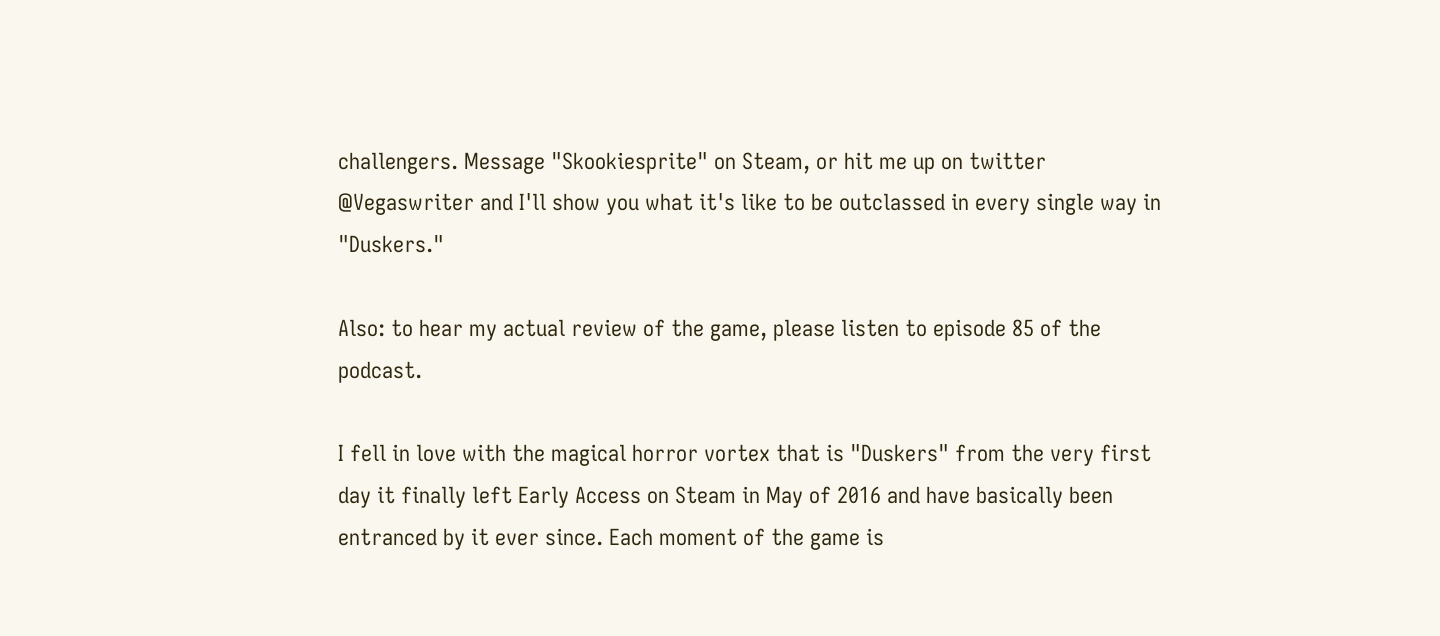challengers. Message "Skookiesprite" on Steam, or hit me up on twitter @Vegaswriter and I'll show you what it's like to be outclassed in every single way in "Duskers."

Also: to hear my actual review of the game, please listen to episode 85 of the podcast.

I fell in love with the magical horror vortex that is "Duskers" from the very first day it finally left Early Access on Steam in May of 2016 and have basically been entranced by it ever since. Each moment of the game is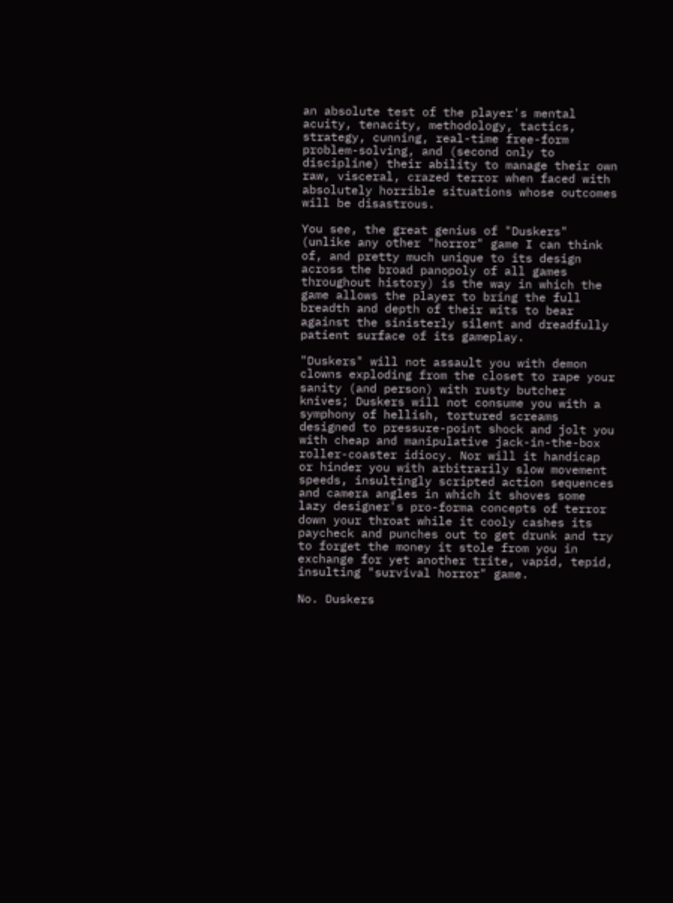an absolute test of the player's mental acuity, tenacity, methodology, tactics, strategy, cunning, real-time free-form problem-solving, and (second only to discipline) their ability to manage their own raw, visceral, crazed terror when faced with absolutely horrible situations whose outcomes will be disastrous.

You see, the great genius of "Duskers" (unlike any other "horror" game I can think of, and pretty much unique to its design across the broad panopoly of all games throughout history) is the way in which the game allows the player to bring the full breadth and depth of their wits to bear against the sinisterly silent and dreadfully patient surface of its gameplay.

"Duskers" will not assault you with demon clowns exploding from the closet to rape your sanity (and person) with rusty butcher knives; Duskers will not consume you with a symphony of hellish, tortured screams designed to pressure-point shock and jolt you with cheap and manipulative jack-in-the-box roller-coaster idiocy. Nor will it handicap or hinder you with arbitrarily slow movement speeds, insultingly scripted action sequences and camera angles in which it shoves some lazy designer's pro-forma concepts of terror down your throat while it cooly cashes its paycheck and punches out to get drunk and try to forget the money it stole from you in exchange for yet another trite, vapid, tepid, insulting "survival horror" game.

No. Duskers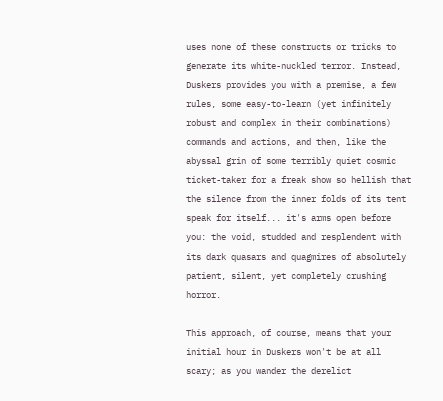uses none of these constructs or tricks to generate its white-nuckled terror. Instead, Duskers provides you with a premise, a few rules, some easy-to-learn (yet infinitely robust and complex in their combinations) commands and actions, and then, like the abyssal grin of some terribly quiet cosmic ticket-taker for a freak show so hellish that the silence from the inner folds of its tent speak for itself... it's arms open before you: the void, studded and resplendent with its dark quasars and quagmires of absolutely patient, silent, yet completely crushing horror.

This approach, of course, means that your initial hour in Duskers won't be at all scary; as you wander the derelict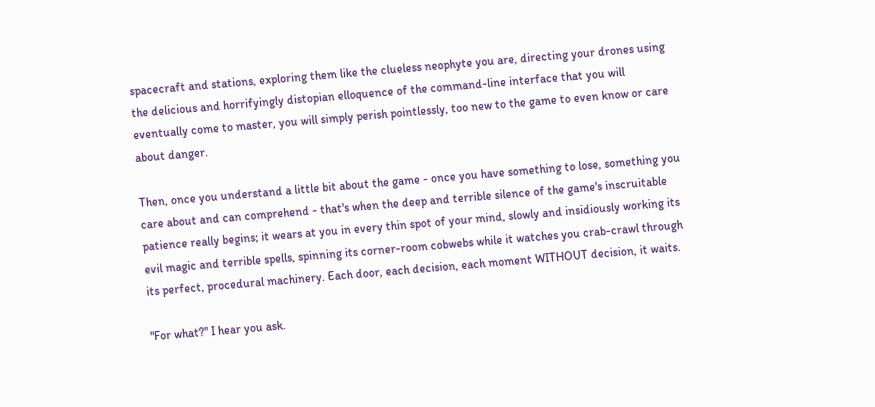spacecraft and stations, exploring them like the clueless neophyte you are, directing your drones using the delicious and horrifyingly distopian elloquence of the command-line interface that you will eventually come to master, you will simply perish pointlessly, too new to the game to even know or care about danger.

Then, once you understand a little bit about the game - once you have something to lose, something you care about and can comprehend - that's when the deep and terrible silence of the game's inscruitable patience really begins; it wears at you in every thin spot of your mind, slowly and insidiously working its evil magic and terrible spells, spinning its corner-room cobwebs while it watches you crab-crawl through its perfect, procedural machinery. Each door, each decision, each moment WITHOUT decision, it waits.

"For what?" I hear you ask.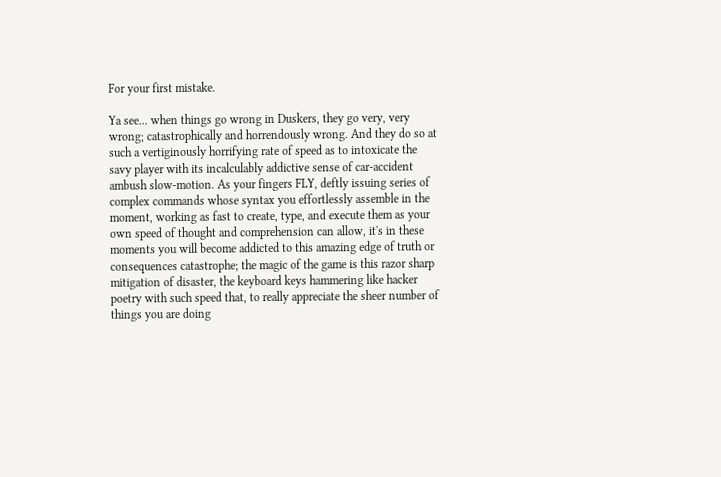For your first mistake.

Ya see... when things go wrong in Duskers, they go very, very wrong; catastrophically and horrendously wrong. And they do so at such a vertiginously horrifying rate of speed as to intoxicate the savy player with its incalculably addictive sense of car-accident ambush slow-motion. As your fingers FLY, deftly issuing series of complex commands whose syntax you effortlessly assemble in the moment, working as fast to create, type, and execute them as your own speed of thought and comprehension can allow, it's in these moments you will become addicted to this amazing edge of truth or consequences catastrophe; the magic of the game is this razor sharp mitigation of disaster, the keyboard keys hammering like hacker poetry with such speed that, to really appreciate the sheer number of things you are doing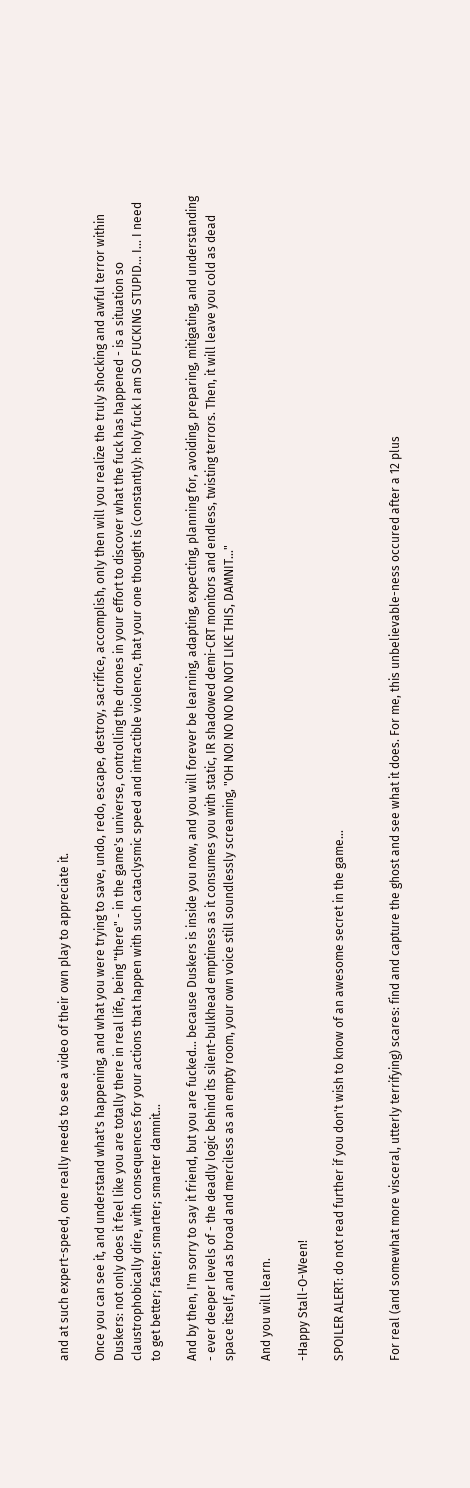and at such expert-speed, one really needs to see a video of their own play to appreciate it.

Once you can see it, and understand what's happening, and what you were trying to save, undo, redo, escape, destroy, sacrifice, accomplish, only then will you realize the truly shocking and awful terror within Duskers: not only does it feel like you are totally there in real life, being "there" - in the game's universe, controlling the drones in your effort to discover what the fuck has happened - is a situation so claustrophobically dire, with consequences for your actions that happen with such cataclysmic speed and intractible violence, that your one thought is (constantly): holy fuck I am SO FUCKING STUPID... I... I need to get better; faster; smarter; smarter damnit...

And by then, I'm sorry to say it friend, but you are fucked... because Duskers is inside you now, and you will forever be learning, adapting, expecting, planning for, avoiding, preparing, mitigating, and understanding - ever deeper levels of - the deadly logic behind its silent-bulkhead emptiness as it consumes you with static, IR shadowed demi-CRT monitors and endless, twisting terrors. Then, it will leave you cold as dead space itself, and as broad and merciless as an empty room, your own voice still soundlessly screaming, "OH NO! NO NO NO NOT LIKE THIS, DAMNIT..."

And you will learn.

-Happy Stall-O-Ween!

SPOILER ALERT: do not read further if you don't wish to know of an awesome secret in the game...


For real (and somewhat more visceral, utterly terrifying) scares: find and capture the ghost and see what it does. For me, this unbelievable-ness occured after a 12 plus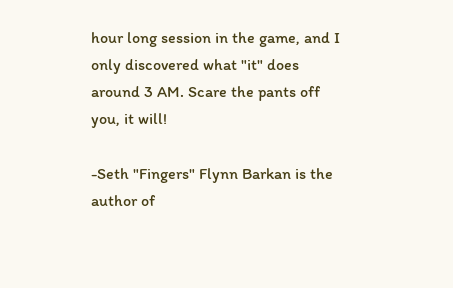hour long session in the game, and I only discovered what "it" does around 3 AM. Scare the pants off you, it will!

-Seth "Fingers" Flynn Barkan is the author of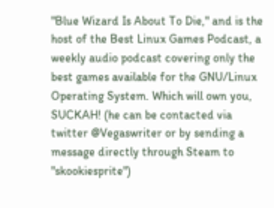"Blue Wizard Is About To Die," and is the host of the Best Linux Games Podcast, a weekly audio podcast covering only the best games available for the GNU/Linux Operating System. Which will own you, SUCKAH! (he can be contacted via twitter @Vegaswriter or by sending a message directly through Steam to "skookiesprite")